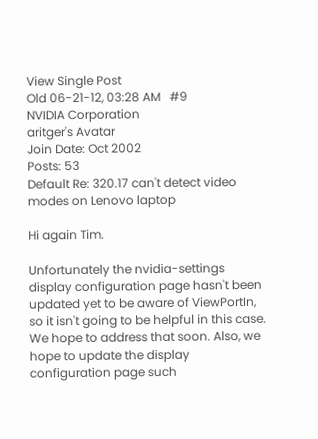View Single Post
Old 06-21-12, 03:28 AM   #9
NVIDIA Corporation
aritger's Avatar
Join Date: Oct 2002
Posts: 53
Default Re: 320.17 can't detect video modes on Lenovo laptop

Hi again Tim.

Unfortunately the nvidia-settings display configuration page hasn't been updated yet to be aware of ViewPortIn, so it isn't going to be helpful in this case. We hope to address that soon. Also, we hope to update the display configuration page such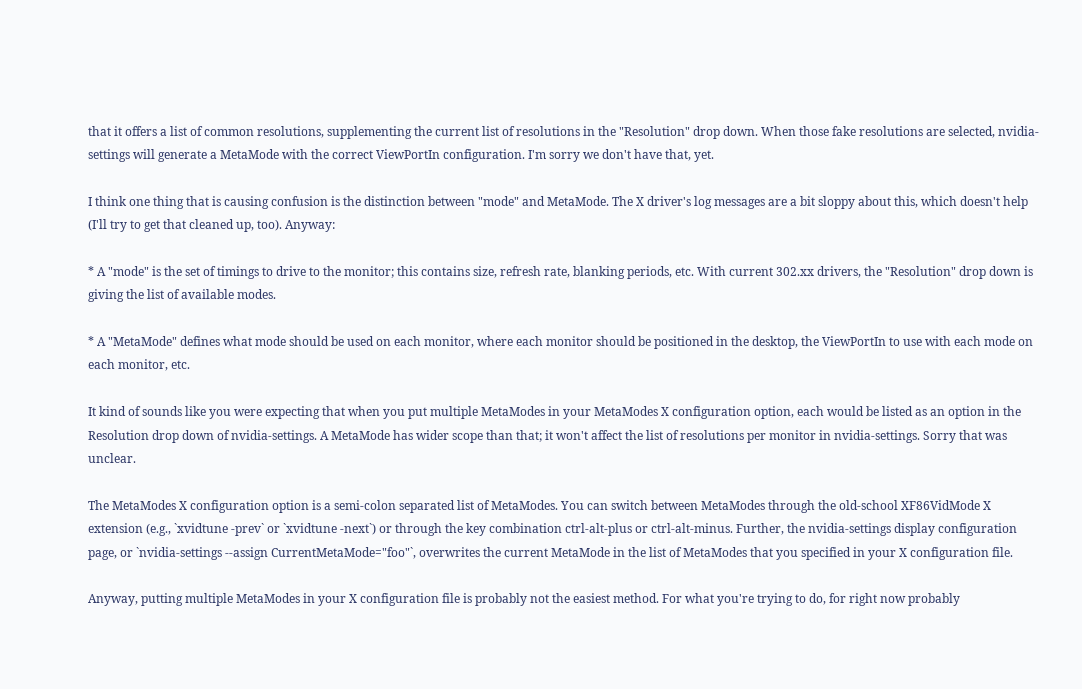that it offers a list of common resolutions, supplementing the current list of resolutions in the "Resolution" drop down. When those fake resolutions are selected, nvidia-settings will generate a MetaMode with the correct ViewPortIn configuration. I'm sorry we don't have that, yet.

I think one thing that is causing confusion is the distinction between "mode" and MetaMode. The X driver's log messages are a bit sloppy about this, which doesn't help (I'll try to get that cleaned up, too). Anyway:

* A "mode" is the set of timings to drive to the monitor; this contains size, refresh rate, blanking periods, etc. With current 302.xx drivers, the "Resolution" drop down is giving the list of available modes.

* A "MetaMode" defines what mode should be used on each monitor, where each monitor should be positioned in the desktop, the ViewPortIn to use with each mode on each monitor, etc.

It kind of sounds like you were expecting that when you put multiple MetaModes in your MetaModes X configuration option, each would be listed as an option in the Resolution drop down of nvidia-settings. A MetaMode has wider scope than that; it won't affect the list of resolutions per monitor in nvidia-settings. Sorry that was unclear.

The MetaModes X configuration option is a semi-colon separated list of MetaModes. You can switch between MetaModes through the old-school XF86VidMode X extension (e.g., `xvidtune -prev` or `xvidtune -next`) or through the key combination ctrl-alt-plus or ctrl-alt-minus. Further, the nvidia-settings display configuration page, or `nvidia-settings --assign CurrentMetaMode="foo"`, overwrites the current MetaMode in the list of MetaModes that you specified in your X configuration file.

Anyway, putting multiple MetaModes in your X configuration file is probably not the easiest method. For what you're trying to do, for right now probably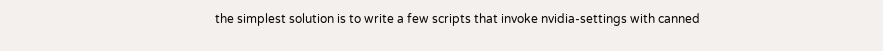the simplest solution is to write a few scripts that invoke nvidia-settings with canned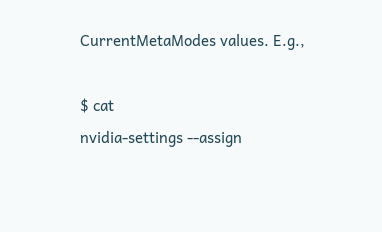CurrentMetaModes values. E.g.,

$ cat
nvidia-settings --assign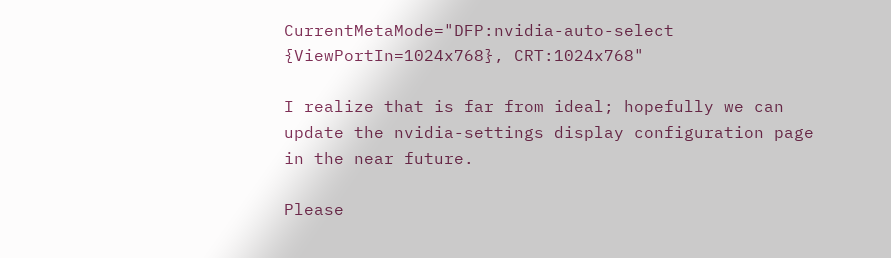CurrentMetaMode="DFP:nvidia-auto-select {ViewPortIn=1024x768}, CRT:1024x768"

I realize that is far from ideal; hopefully we can update the nvidia-settings display configuration page in the near future.

Please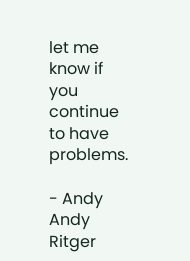let me know if you continue to have problems.

- Andy
Andy Ritger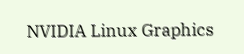NVIDIA Linux Graphics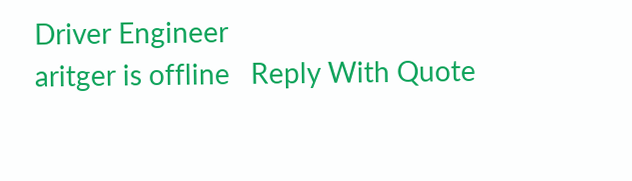Driver Engineer
aritger is offline   Reply With Quote